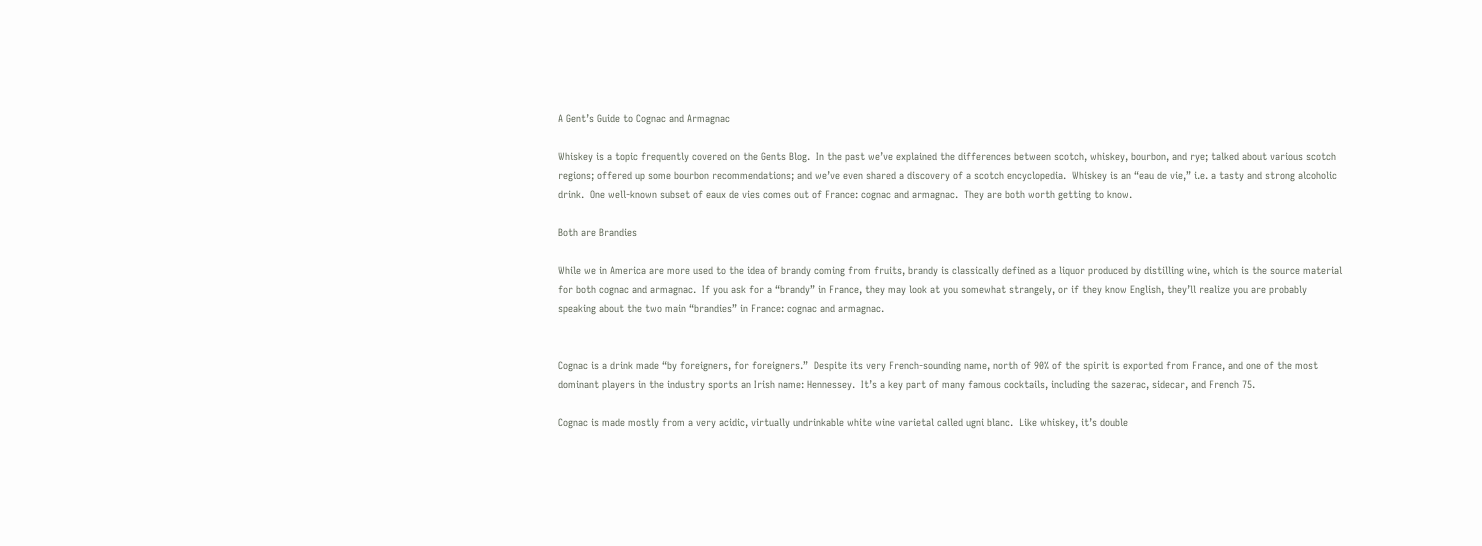A Gent’s Guide to Cognac and Armagnac

Whiskey is a topic frequently covered on the Gents Blog.  In the past we’ve explained the differences between scotch, whiskey, bourbon, and rye; talked about various scotch regions; offered up some bourbon recommendations; and we’ve even shared a discovery of a scotch encyclopedia.  Whiskey is an “eau de vie,” i.e. a tasty and strong alcoholic drink.  One well-known subset of eaux de vies comes out of France: cognac and armagnac.  They are both worth getting to know.

Both are Brandies

While we in America are more used to the idea of brandy coming from fruits, brandy is classically defined as a liquor produced by distilling wine, which is the source material for both cognac and armagnac.  If you ask for a “brandy” in France, they may look at you somewhat strangely, or if they know English, they’ll realize you are probably speaking about the two main “brandies” in France: cognac and armagnac.


Cognac is a drink made “by foreigners, for foreigners.”  Despite its very French-sounding name, north of 90% of the spirit is exported from France, and one of the most dominant players in the industry sports an Irish name: Hennessey.  It’s a key part of many famous cocktails, including the sazerac, sidecar, and French 75.

Cognac is made mostly from a very acidic, virtually undrinkable white wine varietal called ugni blanc.  Like whiskey, it’s double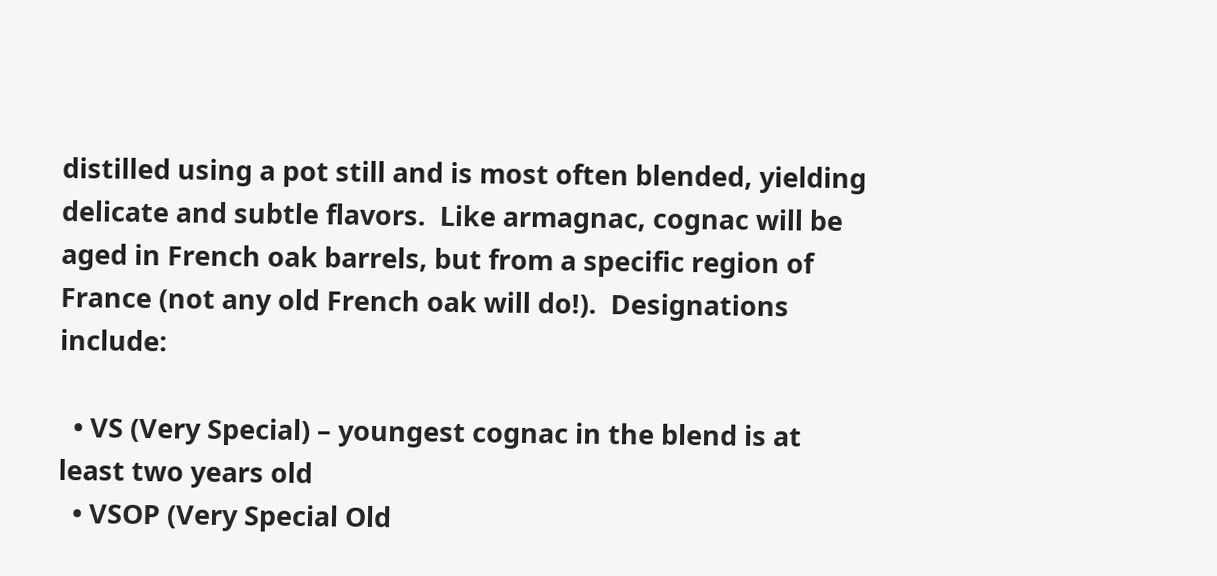distilled using a pot still and is most often blended, yielding delicate and subtle flavors.  Like armagnac, cognac will be aged in French oak barrels, but from a specific region of France (not any old French oak will do!).  Designations include:

  • VS (Very Special) – youngest cognac in the blend is at least two years old
  • VSOP (Very Special Old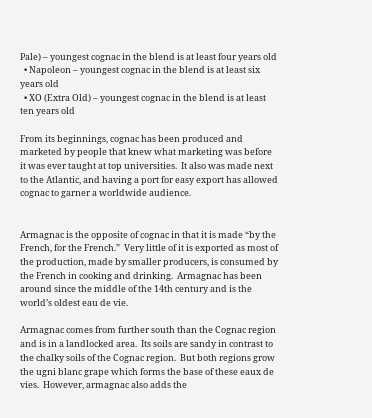Pale) – youngest cognac in the blend is at least four years old
  • Napoleon – youngest cognac in the blend is at least six years old
  • XO (Extra Old) – youngest cognac in the blend is at least ten years old

From its beginnings, cognac has been produced and marketed by people that knew what marketing was before it was ever taught at top universities.  It also was made next to the Atlantic, and having a port for easy export has allowed cognac to garner a worldwide audience.


Armagnac is the opposite of cognac in that it is made “by the French, for the French.”  Very little of it is exported as most of the production, made by smaller producers, is consumed by the French in cooking and drinking.  Armagnac has been around since the middle of the 14th century and is the world’s oldest eau de vie.

Armagnac comes from further south than the Cognac region and is in a landlocked area.  Its soils are sandy in contrast to the chalky soils of the Cognac region.  But both regions grow the ugni blanc grape which forms the base of these eaux de vies.  However, armagnac also adds the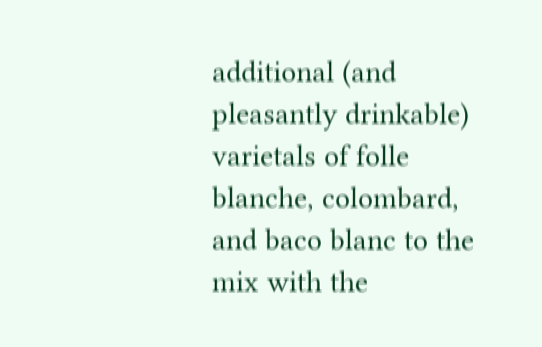additional (and pleasantly drinkable) varietals of folle blanche, colombard, and baco blanc to the mix with the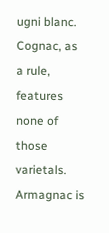ugni blanc.  Cognac, as a rule, features none of those varietals.  Armagnac is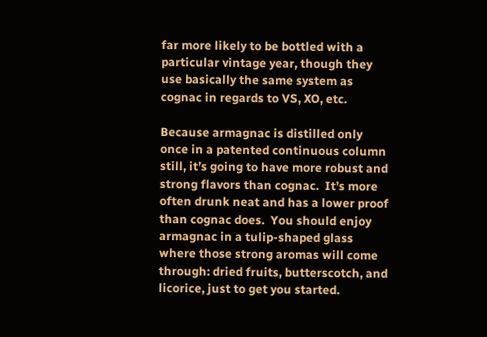far more likely to be bottled with a particular vintage year, though they use basically the same system as cognac in regards to VS, XO, etc.

Because armagnac is distilled only once in a patented continuous column still, it’s going to have more robust and strong flavors than cognac.  It’s more often drunk neat and has a lower proof than cognac does.  You should enjoy armagnac in a tulip-shaped glass where those strong aromas will come through: dried fruits, butterscotch, and licorice, just to get you started.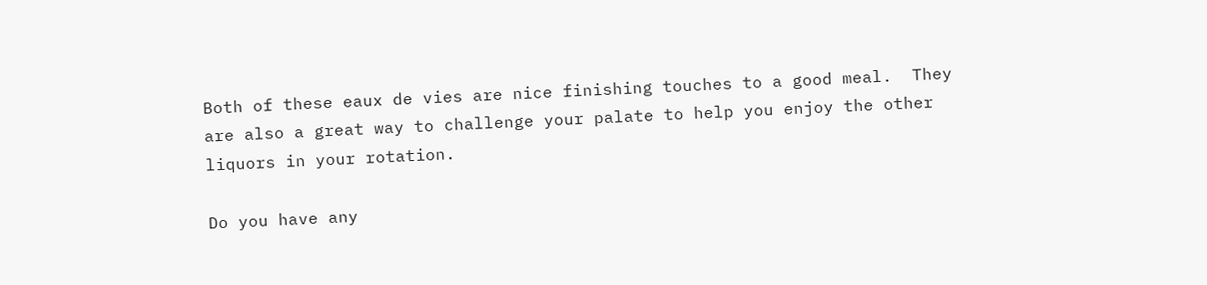Both of these eaux de vies are nice finishing touches to a good meal.  They are also a great way to challenge your palate to help you enjoy the other liquors in your rotation.

Do you have any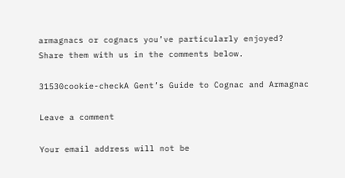armagnacs or cognacs you’ve particularly enjoyed?  Share them with us in the comments below.

31530cookie-checkA Gent’s Guide to Cognac and Armagnac

Leave a comment

Your email address will not be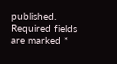published. Required fields are marked *